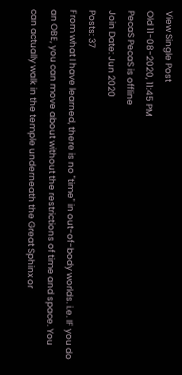View Single Post
Old 11-08-2020, 11:45 PM
PecaS PecaS is offline
Join Date: Jun 2020
Posts: 37
From what I have learned, there is no "time" in out-of-body worlds. i.e. IF you do an OBE, you can move about without the restrictions of time and space. You can actually walk in the temple underneath the Great Sphinx or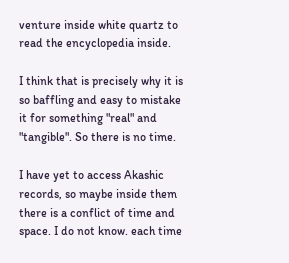venture inside white quartz to read the encyclopedia inside.

I think that is precisely why it is so baffling and easy to mistake it for something "real" and "tangible". So there is no time.

I have yet to access Akashic records, so maybe inside them there is a conflict of time and space. I do not know. each time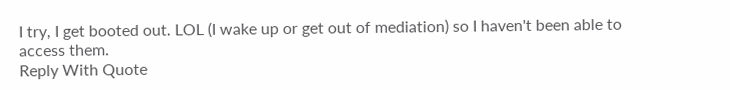I try, I get booted out. LOL (I wake up or get out of mediation) so I haven't been able to access them.
Reply With Quote